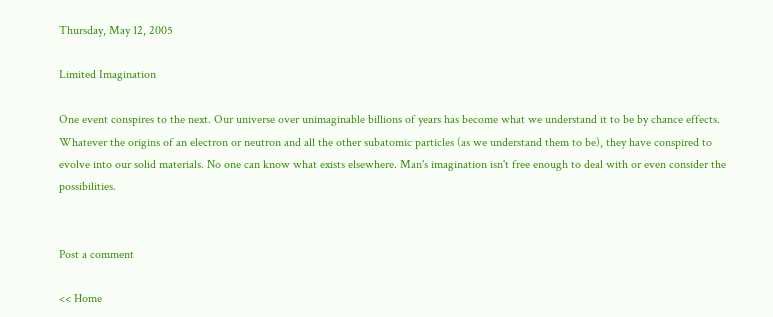Thursday, May 12, 2005

Limited Imagination

One event conspires to the next. Our universe over unimaginable billions of years has become what we understand it to be by chance effects. Whatever the origins of an electron or neutron and all the other subatomic particles (as we understand them to be), they have conspired to evolve into our solid materials. No one can know what exists elsewhere. Man's imagination isn't free enough to deal with or even consider the possibilities.


Post a comment

<< Home